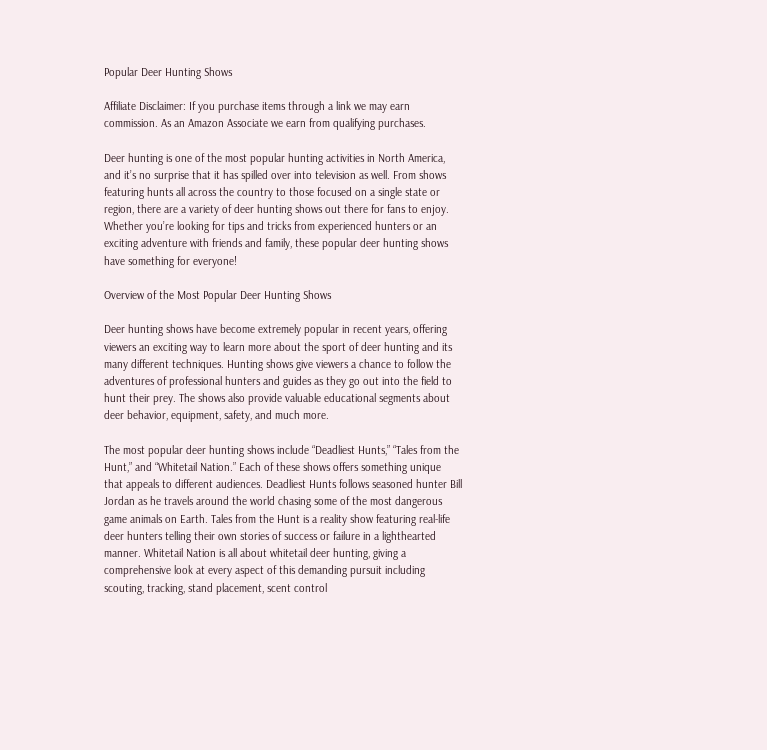Popular Deer Hunting Shows

Affiliate Disclaimer: If you purchase items through a link we may earn commission. As an Amazon Associate we earn from qualifying purchases.

Deer hunting is one of the most popular hunting activities in North America, and it’s no surprise that it has spilled over into television as well. From shows featuring hunts all across the country to those focused on a single state or region, there are a variety of deer hunting shows out there for fans to enjoy. Whether you’re looking for tips and tricks from experienced hunters or an exciting adventure with friends and family, these popular deer hunting shows have something for everyone!

Overview of the Most Popular Deer Hunting Shows

Deer hunting shows have become extremely popular in recent years, offering viewers an exciting way to learn more about the sport of deer hunting and its many different techniques. Hunting shows give viewers a chance to follow the adventures of professional hunters and guides as they go out into the field to hunt their prey. The shows also provide valuable educational segments about deer behavior, equipment, safety, and much more.

The most popular deer hunting shows include “Deadliest Hunts,” “Tales from the Hunt,” and “Whitetail Nation.” Each of these shows offers something unique that appeals to different audiences. Deadliest Hunts follows seasoned hunter Bill Jordan as he travels around the world chasing some of the most dangerous game animals on Earth. Tales from the Hunt is a reality show featuring real-life deer hunters telling their own stories of success or failure in a lighthearted manner. Whitetail Nation is all about whitetail deer hunting, giving a comprehensive look at every aspect of this demanding pursuit including scouting, tracking, stand placement, scent control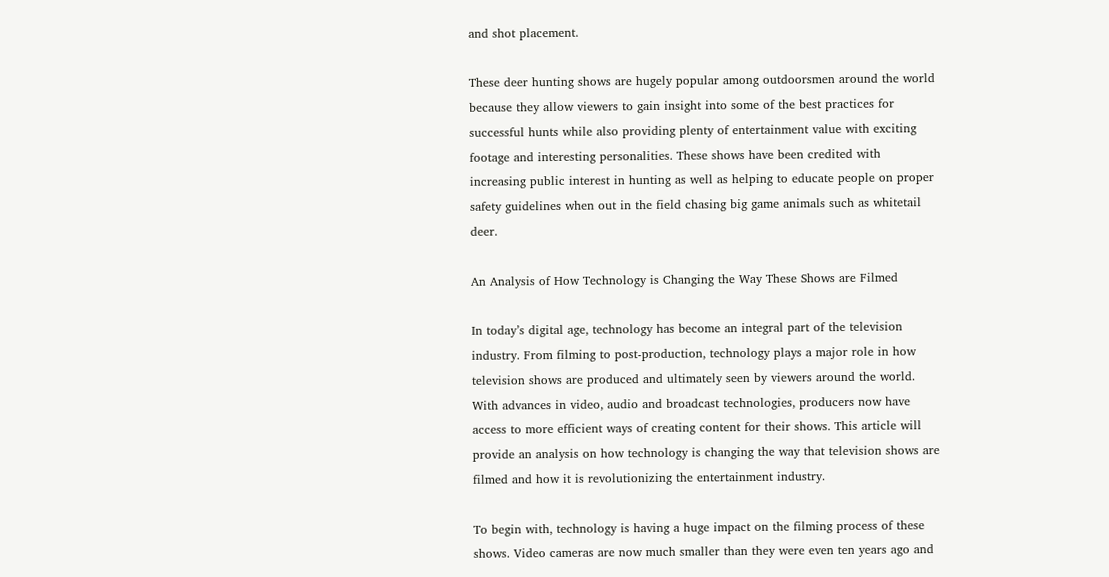and shot placement.

These deer hunting shows are hugely popular among outdoorsmen around the world because they allow viewers to gain insight into some of the best practices for successful hunts while also providing plenty of entertainment value with exciting footage and interesting personalities. These shows have been credited with increasing public interest in hunting as well as helping to educate people on proper safety guidelines when out in the field chasing big game animals such as whitetail deer.

An Analysis of How Technology is Changing the Way These Shows are Filmed

In today’s digital age, technology has become an integral part of the television industry. From filming to post-production, technology plays a major role in how television shows are produced and ultimately seen by viewers around the world. With advances in video, audio and broadcast technologies, producers now have access to more efficient ways of creating content for their shows. This article will provide an analysis on how technology is changing the way that television shows are filmed and how it is revolutionizing the entertainment industry.

To begin with, technology is having a huge impact on the filming process of these shows. Video cameras are now much smaller than they were even ten years ago and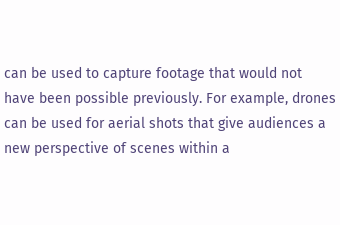can be used to capture footage that would not have been possible previously. For example, drones can be used for aerial shots that give audiences a new perspective of scenes within a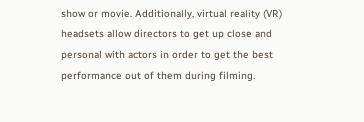show or movie. Additionally, virtual reality (VR) headsets allow directors to get up close and personal with actors in order to get the best performance out of them during filming.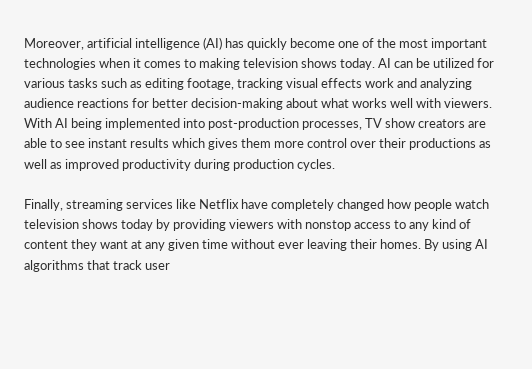Moreover, artificial intelligence (AI) has quickly become one of the most important technologies when it comes to making television shows today. AI can be utilized for various tasks such as editing footage, tracking visual effects work and analyzing audience reactions for better decision-making about what works well with viewers. With AI being implemented into post-production processes, TV show creators are able to see instant results which gives them more control over their productions as well as improved productivity during production cycles.

Finally, streaming services like Netflix have completely changed how people watch television shows today by providing viewers with nonstop access to any kind of content they want at any given time without ever leaving their homes. By using AI algorithms that track user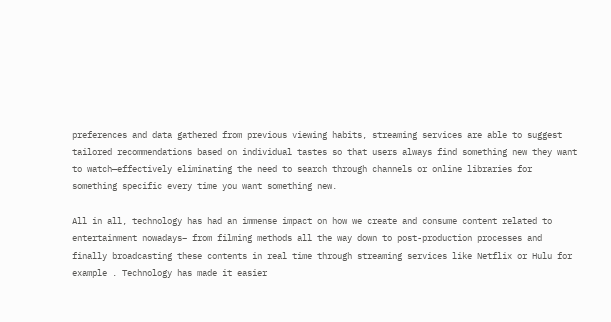preferences and data gathered from previous viewing habits, streaming services are able to suggest tailored recommendations based on individual tastes so that users always find something new they want to watch—effectively eliminating the need to search through channels or online libraries for something specific every time you want something new.

All in all, technology has had an immense impact on how we create and consume content related to entertainment nowadays– from filming methods all the way down to post-production processes and finally broadcasting these contents in real time through streaming services like Netflix or Hulu for example . Technology has made it easier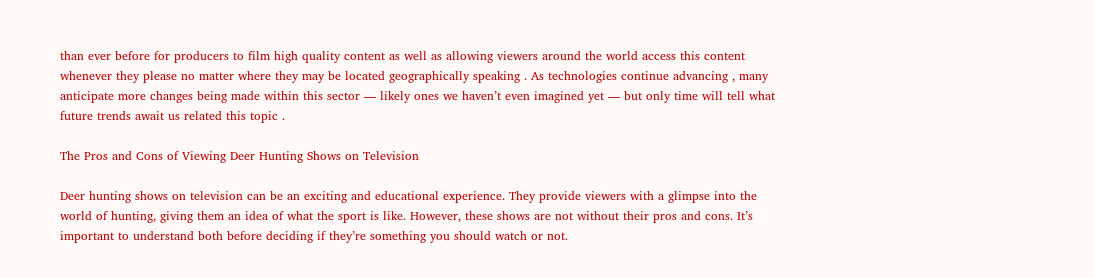than ever before for producers to film high quality content as well as allowing viewers around the world access this content whenever they please no matter where they may be located geographically speaking . As technologies continue advancing , many anticipate more changes being made within this sector — likely ones we haven’t even imagined yet — but only time will tell what future trends await us related this topic .

The Pros and Cons of Viewing Deer Hunting Shows on Television

Deer hunting shows on television can be an exciting and educational experience. They provide viewers with a glimpse into the world of hunting, giving them an idea of what the sport is like. However, these shows are not without their pros and cons. It’s important to understand both before deciding if they’re something you should watch or not.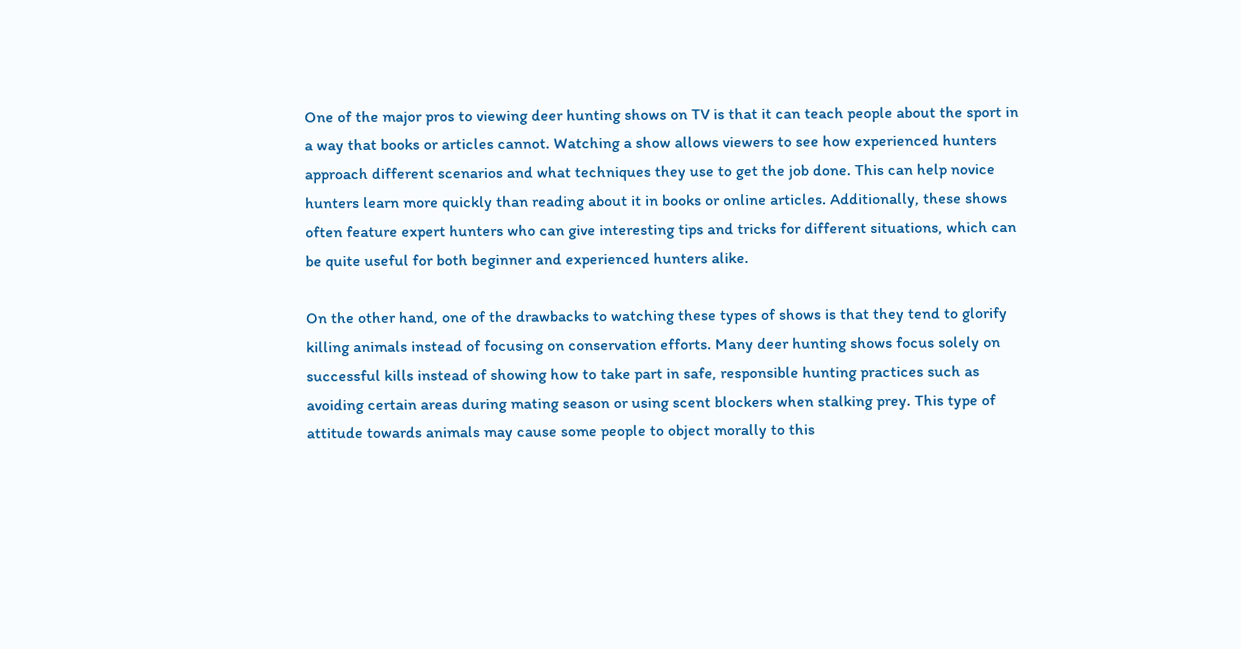One of the major pros to viewing deer hunting shows on TV is that it can teach people about the sport in a way that books or articles cannot. Watching a show allows viewers to see how experienced hunters approach different scenarios and what techniques they use to get the job done. This can help novice hunters learn more quickly than reading about it in books or online articles. Additionally, these shows often feature expert hunters who can give interesting tips and tricks for different situations, which can be quite useful for both beginner and experienced hunters alike.

On the other hand, one of the drawbacks to watching these types of shows is that they tend to glorify killing animals instead of focusing on conservation efforts. Many deer hunting shows focus solely on successful kills instead of showing how to take part in safe, responsible hunting practices such as avoiding certain areas during mating season or using scent blockers when stalking prey. This type of attitude towards animals may cause some people to object morally to this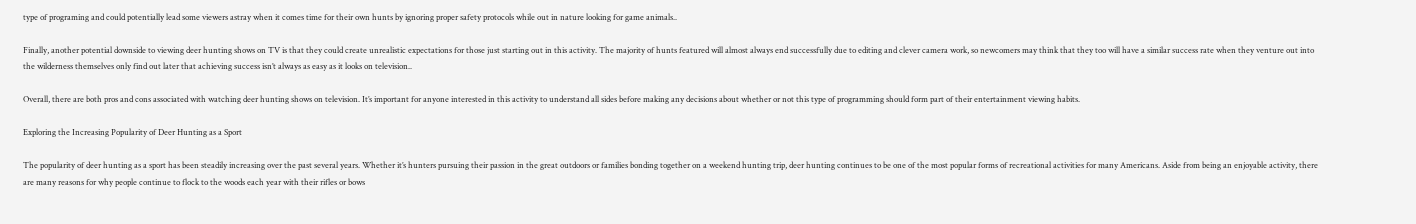type of programing and could potentially lead some viewers astray when it comes time for their own hunts by ignoring proper safety protocols while out in nature looking for game animals..

Finally, another potential downside to viewing deer hunting shows on TV is that they could create unrealistic expectations for those just starting out in this activity. The majority of hunts featured will almost always end successfully due to editing and clever camera work, so newcomers may think that they too will have a similar success rate when they venture out into the wilderness themselves only find out later that achieving success isn’t always as easy as it looks on television..

Overall, there are both pros and cons associated with watching deer hunting shows on television. It’s important for anyone interested in this activity to understand all sides before making any decisions about whether or not this type of programming should form part of their entertainment viewing habits.

Exploring the Increasing Popularity of Deer Hunting as a Sport

The popularity of deer hunting as a sport has been steadily increasing over the past several years. Whether it’s hunters pursuing their passion in the great outdoors or families bonding together on a weekend hunting trip, deer hunting continues to be one of the most popular forms of recreational activities for many Americans. Aside from being an enjoyable activity, there are many reasons for why people continue to flock to the woods each year with their rifles or bows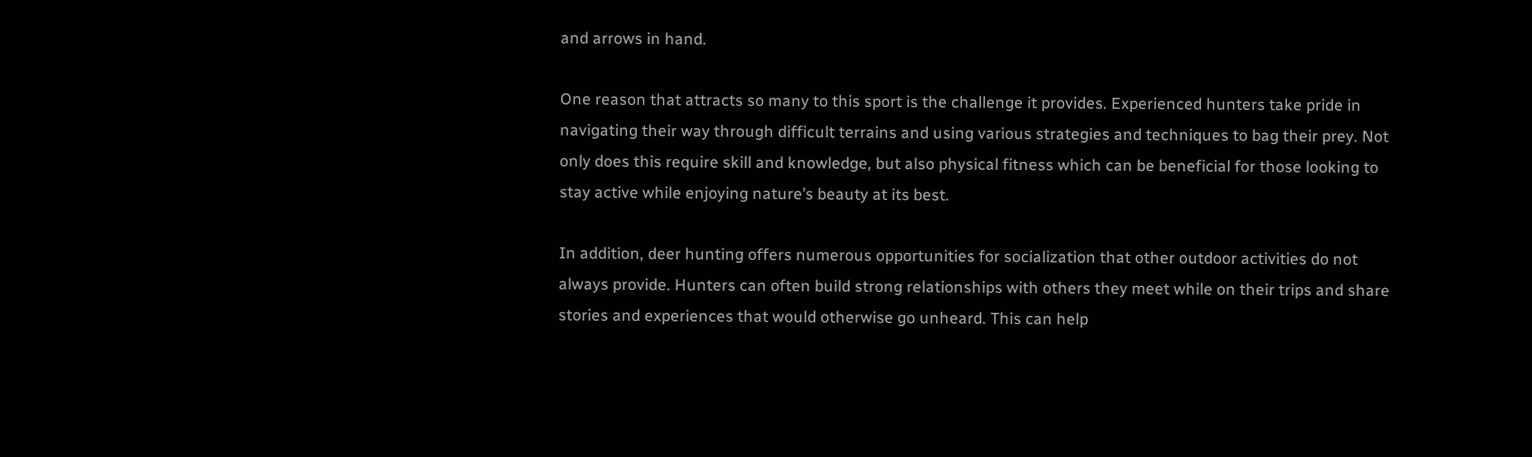and arrows in hand.

One reason that attracts so many to this sport is the challenge it provides. Experienced hunters take pride in navigating their way through difficult terrains and using various strategies and techniques to bag their prey. Not only does this require skill and knowledge, but also physical fitness which can be beneficial for those looking to stay active while enjoying nature’s beauty at its best.

In addition, deer hunting offers numerous opportunities for socialization that other outdoor activities do not always provide. Hunters can often build strong relationships with others they meet while on their trips and share stories and experiences that would otherwise go unheard. This can help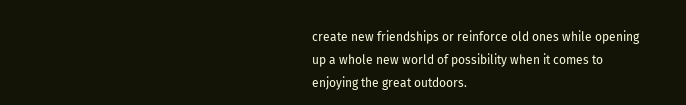create new friendships or reinforce old ones while opening up a whole new world of possibility when it comes to enjoying the great outdoors.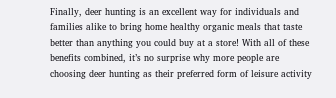Finally, deer hunting is an excellent way for individuals and families alike to bring home healthy organic meals that taste better than anything you could buy at a store! With all of these benefits combined, it’s no surprise why more people are choosing deer hunting as their preferred form of leisure activity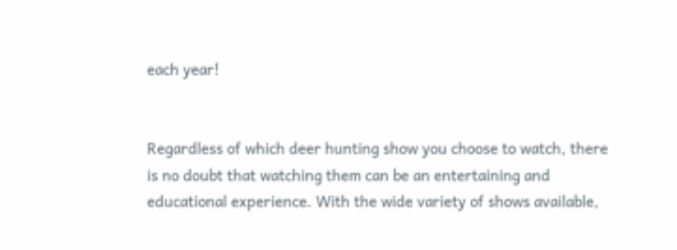each year!


Regardless of which deer hunting show you choose to watch, there is no doubt that watching them can be an entertaining and educational experience. With the wide variety of shows available,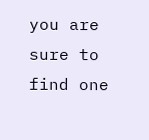you are sure to find one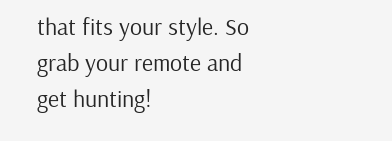that fits your style. So grab your remote and get hunting!